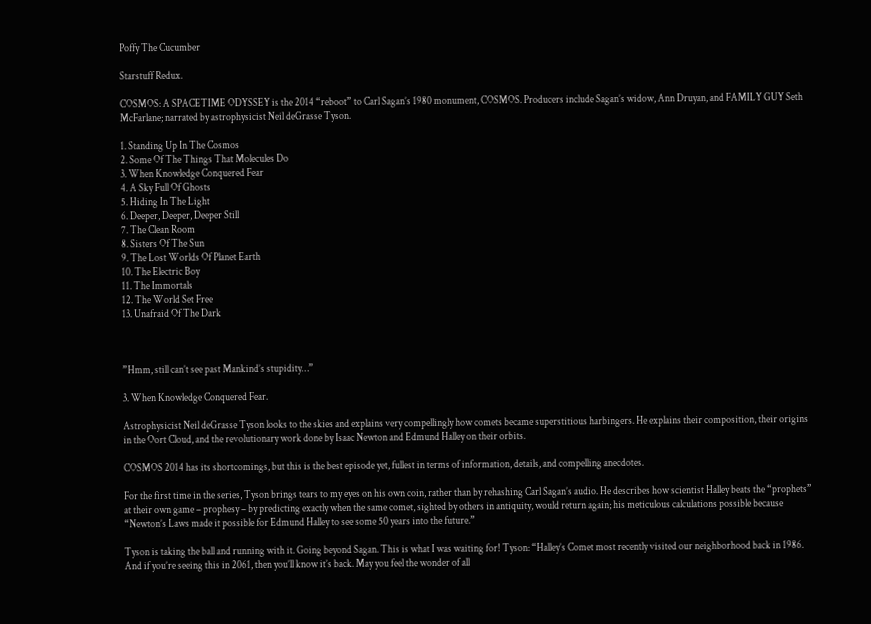Poffy The Cucumber

Starstuff Redux.

COSMOS: A SPACETIME ODYSSEY is the 2014 “reboot” to Carl Sagan’s 1980 monument, COSMOS. Producers include Sagan’s widow, Ann Druyan, and FAMILY GUY Seth McFarlane; narrated by astrophysicist Neil deGrasse Tyson.

1. Standing Up In The Cosmos
2. Some Of The Things That Molecules Do
3. When Knowledge Conquered Fear
4. A Sky Full Of Ghosts
5. Hiding In The Light
6. Deeper, Deeper, Deeper Still
7. The Clean Room
8. Sisters Of The Sun
9. The Lost Worlds Of Planet Earth
10. The Electric Boy
11. The Immortals
12. The World Set Free
13. Unafraid Of The Dark



”Hmm, still can’t see past Mankind’s stupidity…”

3. When Knowledge Conquered Fear.

Astrophysicist Neil deGrasse Tyson looks to the skies and explains very compellingly how comets became superstitious harbingers. He explains their composition, their origins in the Oort Cloud, and the revolutionary work done by Isaac Newton and Edmund Halley on their orbits.

COSMOS 2014 has its shortcomings, but this is the best episode yet, fullest in terms of information, details, and compelling anecdotes.

For the first time in the series, Tyson brings tears to my eyes on his own coin, rather than by rehashing Carl Sagan’s audio. He describes how scientist Halley beats the “prophets” at their own game – prophesy – by predicting exactly when the same comet, sighted by others in antiquity, would return again; his meticulous calculations possible because “Newton’s Laws made it possible for Edmund Halley to see some 50 years into the future.”

Tyson is taking the ball and running with it. Going beyond Sagan. This is what I was waiting for! Tyson: “Halley’s Comet most recently visited our neighborhood back in 1986. And if you’re seeing this in 2061, then you’ll know it’s back. May you feel the wonder of all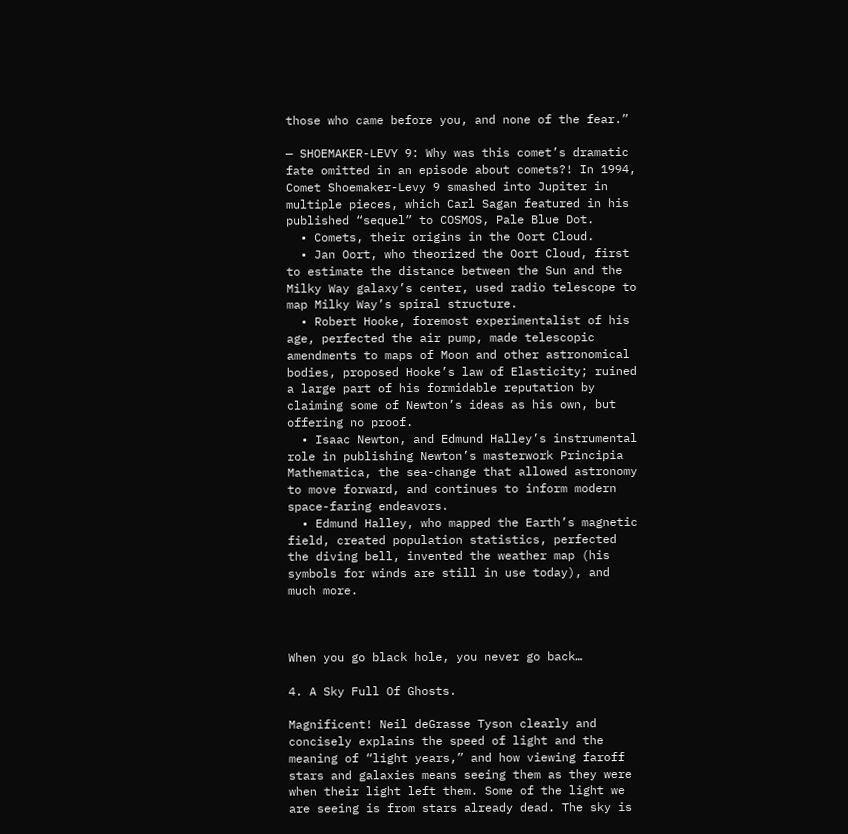those who came before you, and none of the fear.”

— SHOEMAKER-LEVY 9: Why was this comet’s dramatic fate omitted in an episode about comets?! In 1994, Comet Shoemaker-Levy 9 smashed into Jupiter in multiple pieces, which Carl Sagan featured in his published “sequel” to COSMOS, Pale Blue Dot.
  • Comets, their origins in the Oort Cloud.
  • Jan Oort, who theorized the Oort Cloud, first to estimate the distance between the Sun and the Milky Way galaxy’s center, used radio telescope to map Milky Way’s spiral structure.
  • Robert Hooke, foremost experimentalist of his age, perfected the air pump, made telescopic amendments to maps of Moon and other astronomical bodies, proposed Hooke’s law of Elasticity; ruined a large part of his formidable reputation by claiming some of Newton’s ideas as his own, but offering no proof.
  • Isaac Newton, and Edmund Halley’s instrumental role in publishing Newton’s masterwork Principia Mathematica, the sea-change that allowed astronomy to move forward, and continues to inform modern space-faring endeavors.
  • Edmund Halley, who mapped the Earth’s magnetic field, created population statistics, perfected the diving bell, invented the weather map (his symbols for winds are still in use today), and much more.



When you go black hole, you never go back…

4. A Sky Full Of Ghosts.

Magnificent! Neil deGrasse Tyson clearly and concisely explains the speed of light and the meaning of “light years,” and how viewing faroff stars and galaxies means seeing them as they were when their light left them. Some of the light we are seeing is from stars already dead. The sky is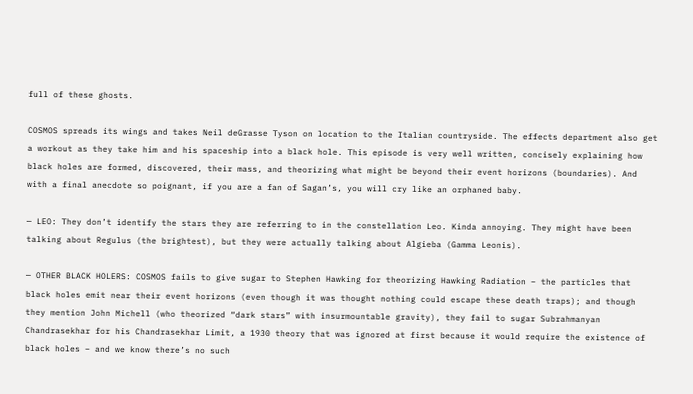full of these ghosts.

COSMOS spreads its wings and takes Neil deGrasse Tyson on location to the Italian countryside. The effects department also get a workout as they take him and his spaceship into a black hole. This episode is very well written, concisely explaining how black holes are formed, discovered, their mass, and theorizing what might be beyond their event horizons (boundaries). And with a final anecdote so poignant, if you are a fan of Sagan’s, you will cry like an orphaned baby.

— LEO: They don’t identify the stars they are referring to in the constellation Leo. Kinda annoying. They might have been talking about Regulus (the brightest), but they were actually talking about Algieba (Gamma Leonis).

— OTHER BLACK HOLERS: COSMOS fails to give sugar to Stephen Hawking for theorizing Hawking Radiation – the particles that black holes emit near their event horizons (even though it was thought nothing could escape these death traps); and though they mention John Michell (who theorized “dark stars” with insurmountable gravity), they fail to sugar Subrahmanyan Chandrasekhar for his Chandrasekhar Limit, a 1930 theory that was ignored at first because it would require the existence of black holes – and we know there’s no such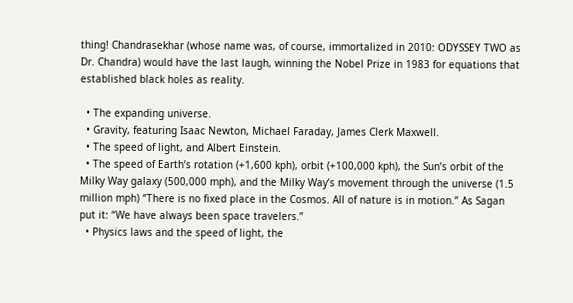thing! Chandrasekhar (whose name was, of course, immortalized in 2010: ODYSSEY TWO as Dr. Chandra) would have the last laugh, winning the Nobel Prize in 1983 for equations that established black holes as reality.

  • The expanding universe.
  • Gravity, featuring Isaac Newton, Michael Faraday, James Clerk Maxwell.
  • The speed of light, and Albert Einstein.
  • The speed of Earth’s rotation (+1,600 kph), orbit (+100,000 kph), the Sun’s orbit of the Milky Way galaxy (500,000 mph), and the Milky Way’s movement through the universe (1.5 million mph) “There is no fixed place in the Cosmos. All of nature is in motion.” As Sagan put it: “We have always been space travelers.”
  • Physics laws and the speed of light, the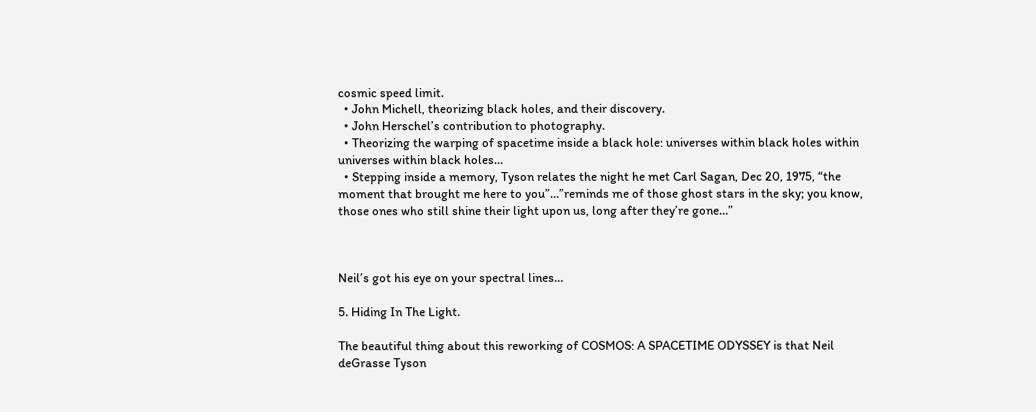cosmic speed limit.
  • John Michell, theorizing black holes, and their discovery.
  • John Herschel’s contribution to photography.
  • Theorizing the warping of spacetime inside a black hole: universes within black holes within universes within black holes…
  • Stepping inside a memory, Tyson relates the night he met Carl Sagan, Dec 20, 1975, “the moment that brought me here to you”…”reminds me of those ghost stars in the sky; you know, those ones who still shine their light upon us, long after they’re gone…”



Neil’s got his eye on your spectral lines…

5. Hiding In The Light.

The beautiful thing about this reworking of COSMOS: A SPACETIME ODYSSEY is that Neil deGrasse Tyson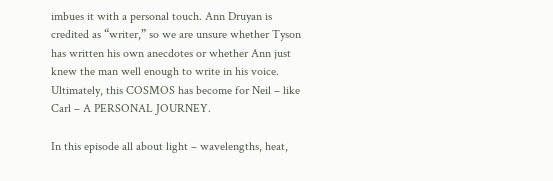imbues it with a personal touch. Ann Druyan is credited as “writer,” so we are unsure whether Tyson has written his own anecdotes or whether Ann just knew the man well enough to write in his voice. Ultimately, this COSMOS has become for Neil – like Carl – A PERSONAL JOURNEY.

In this episode all about light – wavelengths, heat,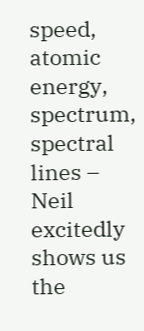speed, atomic energy, spectrum, spectral lines – Neil excitedly shows us the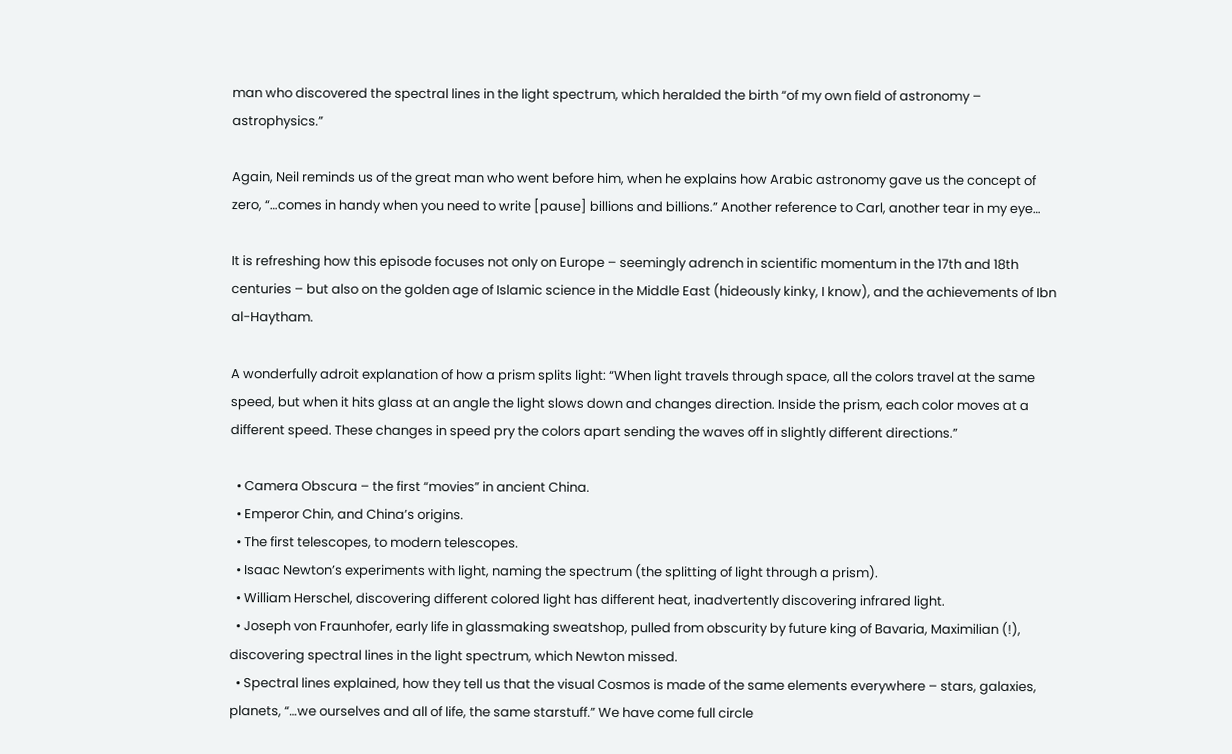man who discovered the spectral lines in the light spectrum, which heralded the birth “of my own field of astronomy – astrophysics.”

Again, Neil reminds us of the great man who went before him, when he explains how Arabic astronomy gave us the concept of zero, “…comes in handy when you need to write [pause] billions and billions.” Another reference to Carl, another tear in my eye…

It is refreshing how this episode focuses not only on Europe – seemingly adrench in scientific momentum in the 17th and 18th centuries – but also on the golden age of Islamic science in the Middle East (hideously kinky, I know), and the achievements of Ibn al-Haytham.

A wonderfully adroit explanation of how a prism splits light: “When light travels through space, all the colors travel at the same speed, but when it hits glass at an angle the light slows down and changes direction. Inside the prism, each color moves at a different speed. These changes in speed pry the colors apart sending the waves off in slightly different directions.”

  • Camera Obscura – the first “movies” in ancient China.
  • Emperor Chin, and China’s origins.
  • The first telescopes, to modern telescopes.
  • Isaac Newton’s experiments with light, naming the spectrum (the splitting of light through a prism).
  • William Herschel, discovering different colored light has different heat, inadvertently discovering infrared light.
  • Joseph von Fraunhofer, early life in glassmaking sweatshop, pulled from obscurity by future king of Bavaria, Maximilian (!), discovering spectral lines in the light spectrum, which Newton missed.
  • Spectral lines explained, how they tell us that the visual Cosmos is made of the same elements everywhere – stars, galaxies, planets, “…we ourselves and all of life, the same starstuff.” We have come full circle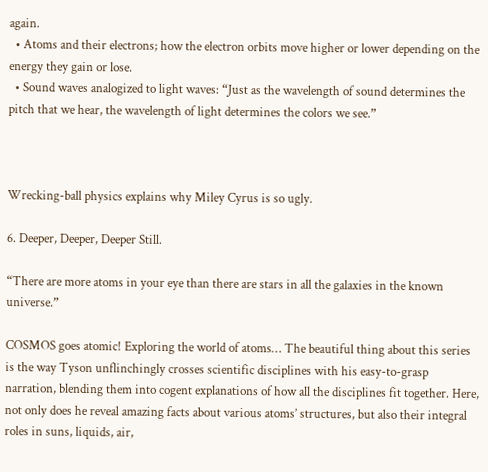again.
  • Atoms and their electrons; how the electron orbits move higher or lower depending on the energy they gain or lose.
  • Sound waves analogized to light waves: “Just as the wavelength of sound determines the pitch that we hear, the wavelength of light determines the colors we see.”



Wrecking-ball physics explains why Miley Cyrus is so ugly.

6. Deeper, Deeper, Deeper Still.

“There are more atoms in your eye than there are stars in all the galaxies in the known universe.”

COSMOS goes atomic! Exploring the world of atoms… The beautiful thing about this series is the way Tyson unflinchingly crosses scientific disciplines with his easy-to-grasp narration, blending them into cogent explanations of how all the disciplines fit together. Here, not only does he reveal amazing facts about various atoms’ structures, but also their integral roles in suns, liquids, air,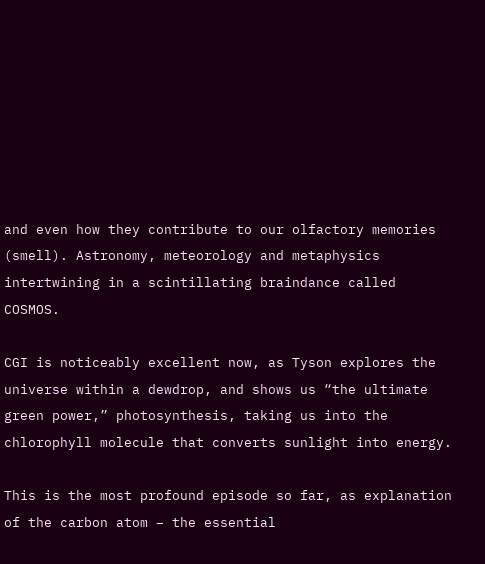and even how they contribute to our olfactory memories (smell). Astronomy, meteorology and metaphysics intertwining in a scintillating braindance called COSMOS.

CGI is noticeably excellent now, as Tyson explores the universe within a dewdrop, and shows us “the ultimate green power,” photosynthesis, taking us into the chlorophyll molecule that converts sunlight into energy.

This is the most profound episode so far, as explanation of the carbon atom – the essential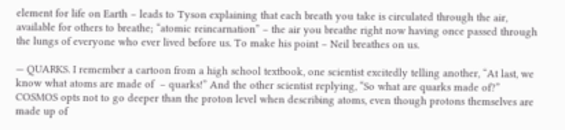element for life on Earth – leads to Tyson explaining that each breath you take is circulated through the air, available for others to breathe; “atomic reincarnation” – the air you breathe right now having once passed through the lungs of everyone who ever lived before us. To make his point – Neil breathes on us.

— QUARKS. I remember a cartoon from a high school textbook, one scientist excitedly telling another, “At last, we know what atoms are made of  – quarks!” And the other scientist replying, “So what are quarks made of?” COSMOS opts not to go deeper than the proton level when describing atoms, even though protons themselves are made up of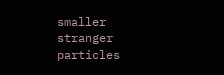smaller stranger particles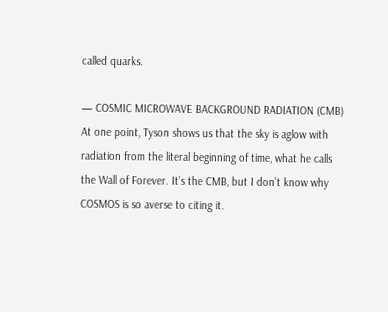called quarks.

— COSMIC MICROWAVE BACKGROUND RADIATION (CMB) At one point, Tyson shows us that the sky is aglow with radiation from the literal beginning of time, what he calls the Wall of Forever. It’s the CMB, but I don’t know why COSMOS is so averse to citing it.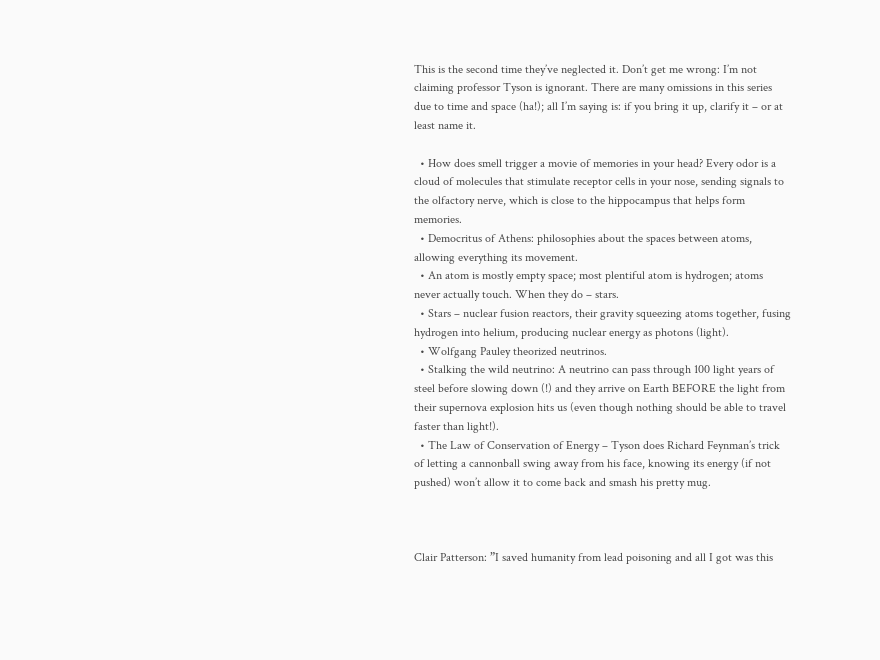This is the second time they’ve neglected it. Don’t get me wrong: I’m not claiming professor Tyson is ignorant. There are many omissions in this series due to time and space (ha!); all I’m saying is: if you bring it up, clarify it – or at least name it.

  • How does smell trigger a movie of memories in your head? Every odor is a cloud of molecules that stimulate receptor cells in your nose, sending signals to the olfactory nerve, which is close to the hippocampus that helps form memories.
  • Democritus of Athens: philosophies about the spaces between atoms, allowing everything its movement.
  • An atom is mostly empty space; most plentiful atom is hydrogen; atoms never actually touch. When they do – stars.
  • Stars – nuclear fusion reactors, their gravity squeezing atoms together, fusing hydrogen into helium, producing nuclear energy as photons (light).
  • Wolfgang Pauley theorized neutrinos.
  • Stalking the wild neutrino: A neutrino can pass through 100 light years of steel before slowing down (!) and they arrive on Earth BEFORE the light from their supernova explosion hits us (even though nothing should be able to travel faster than light!).
  • The Law of Conservation of Energy – Tyson does Richard Feynman’s trick of letting a cannonball swing away from his face, knowing its energy (if not pushed) won’t allow it to come back and smash his pretty mug.



Clair Patterson: ”I saved humanity from lead poisoning and all I got was this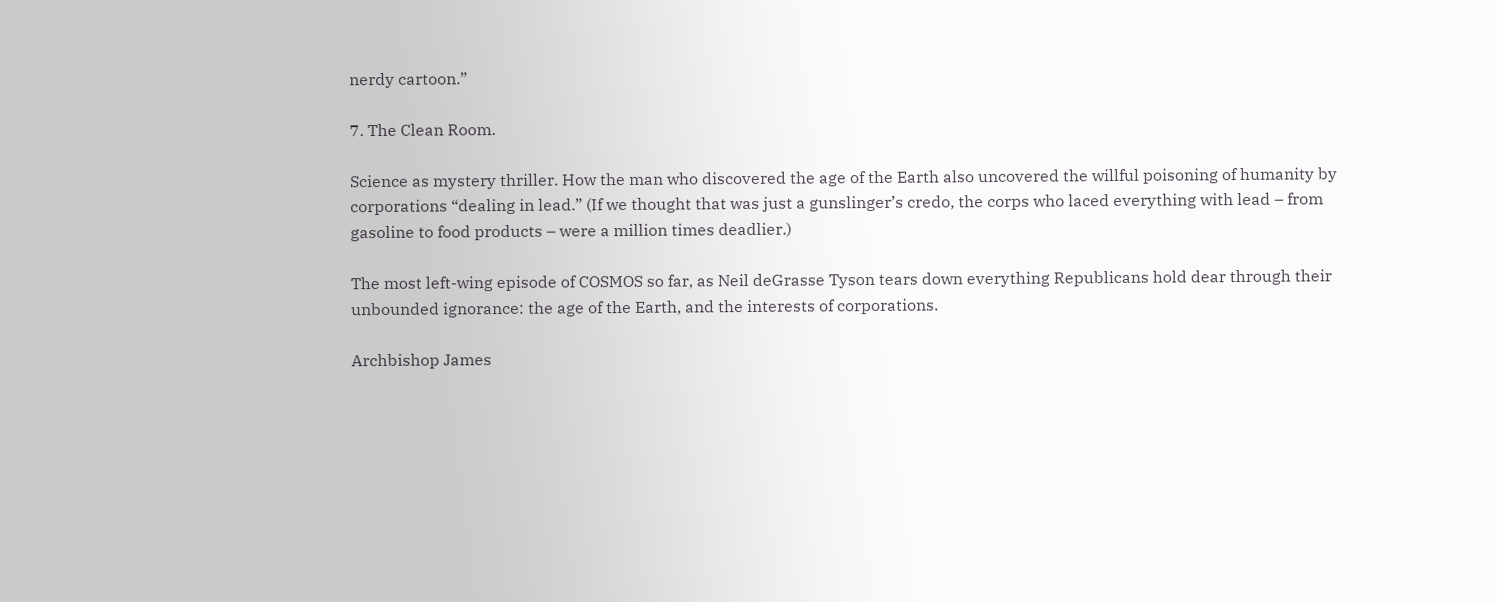nerdy cartoon.”

7. The Clean Room.

Science as mystery thriller. How the man who discovered the age of the Earth also uncovered the willful poisoning of humanity by corporations “dealing in lead.” (If we thought that was just a gunslinger’s credo, the corps who laced everything with lead – from gasoline to food products – were a million times deadlier.)

The most left-wing episode of COSMOS so far, as Neil deGrasse Tyson tears down everything Republicans hold dear through their unbounded ignorance: the age of the Earth, and the interests of corporations.

Archbishop James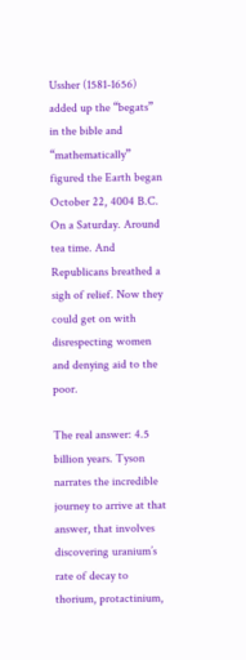Ussher (1581-1656) added up the “begats” in the bible and “mathematically” figured the Earth began October 22, 4004 B.C. On a Saturday. Around tea time. And Republicans breathed a sigh of relief. Now they could get on with disrespecting women and denying aid to the poor.

The real answer: 4.5 billion years. Tyson narrates the incredible journey to arrive at that answer, that involves discovering uranium’s rate of decay to thorium, protactinium,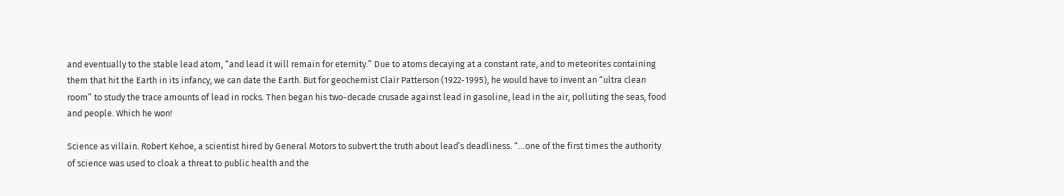and eventually to the stable lead atom, “and lead it will remain for eternity.” Due to atoms decaying at a constant rate, and to meteorites containing them that hit the Earth in its infancy, we can date the Earth. But for geochemist Clair Patterson (1922-1995), he would have to invent an “ultra clean room” to study the trace amounts of lead in rocks. Then began his two-decade crusade against lead in gasoline, lead in the air, polluting the seas, food and people. Which he won!

Science as villain. Robert Kehoe, a scientist hired by General Motors to subvert the truth about lead’s deadliness. “…one of the first times the authority of science was used to cloak a threat to public health and the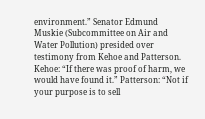environment.” Senator Edmund Muskie (Subcommittee on Air and Water Pollution) presided over testimony from Kehoe and Patterson. Kehoe: “If there was proof of harm, we would have found it.” Patterson: “Not if your purpose is to sell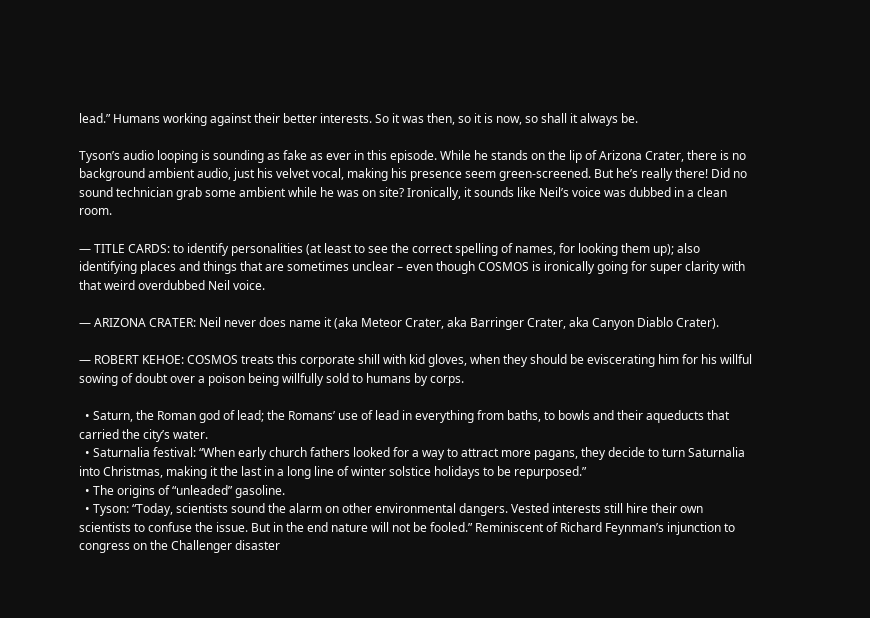lead.” Humans working against their better interests. So it was then, so it is now, so shall it always be.

Tyson’s audio looping is sounding as fake as ever in this episode. While he stands on the lip of Arizona Crater, there is no background ambient audio, just his velvet vocal, making his presence seem green-screened. But he’s really there! Did no sound technician grab some ambient while he was on site? Ironically, it sounds like Neil’s voice was dubbed in a clean room.

— TITLE CARDS: to identify personalities (at least to see the correct spelling of names, for looking them up); also identifying places and things that are sometimes unclear – even though COSMOS is ironically going for super clarity with that weird overdubbed Neil voice.

— ARIZONA CRATER: Neil never does name it (aka Meteor Crater, aka Barringer Crater, aka Canyon Diablo Crater).

— ROBERT KEHOE: COSMOS treats this corporate shill with kid gloves, when they should be eviscerating him for his willful sowing of doubt over a poison being willfully sold to humans by corps.

  • Saturn, the Roman god of lead; the Romans’ use of lead in everything from baths, to bowls and their aqueducts that carried the city’s water.
  • Saturnalia festival: “When early church fathers looked for a way to attract more pagans, they decide to turn Saturnalia into Christmas, making it the last in a long line of winter solstice holidays to be repurposed.”
  • The origins of “unleaded” gasoline.
  • Tyson: “Today, scientists sound the alarm on other environmental dangers. Vested interests still hire their own scientists to confuse the issue. But in the end nature will not be fooled.” Reminiscent of Richard Feynman’s injunction to congress on the Challenger disaster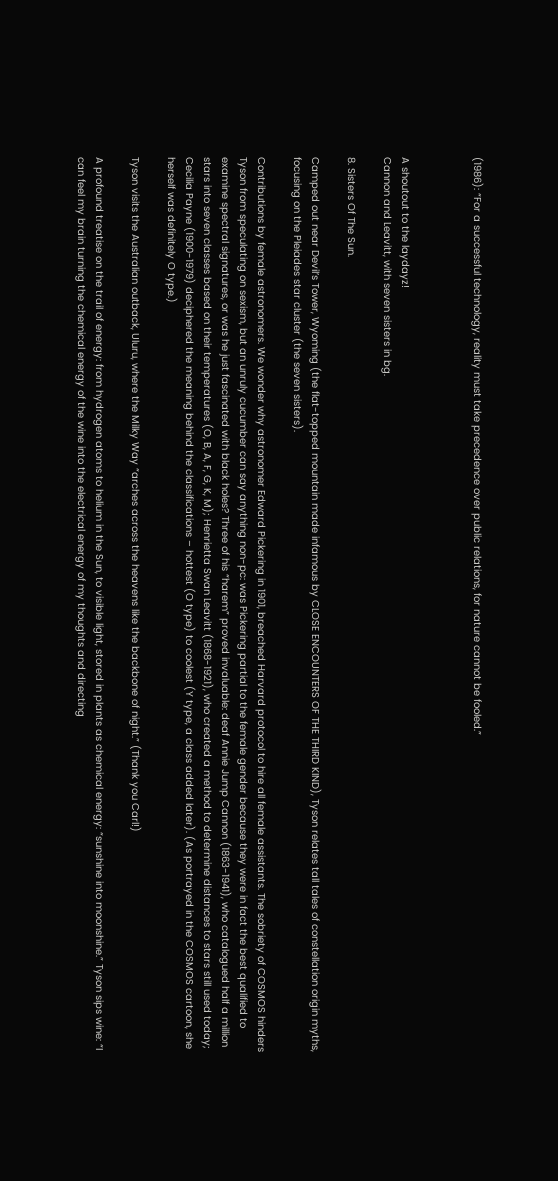(1986): “For a successful technology, reality must take precedence over public relations, for nature cannot be fooled.”



A shoutout to the laydayz!
Cannon and Leavitt, with seven sisters in bg.

8. Sisters Of The Sun.

Camped out near Devil’s Tower, Wyoming (the flat-topped mountain made infamous by CLOSE ENCOUNTERS OF THE THIRD KIND), Tyson relates tall tales of constellation origin myths, focusing on the Pleiades star cluster (the seven sisters).

Contributions by female astronomers. We wonder why astronomer Edward Pickering in 1901, breached Harvard protocol to hire all female assistants. The sobriety of COSMOS hinders Tyson from speculating on sexism, but an unruly cucumber can say anything non-pc: was Pickering partial to the female gender because they were in fact the best qualified to examine spectral signatures, or was he just fascinated with black holes? Three of his “harem” proved invaluable: deaf Annie Jump Cannon (1863-1941), who catalogued half a million stars into seven classes based on their temperatures (O, B, A, F, G, K, M); Henrietta Swan Leavitt (1868-1921), who created a method to determine distances to stars still used today; Cecilia Payne (1900-1979) deciphered the meaning behind the classifications – hottest (O type) to coolest (Y type, a class added later). (As portrayed in the COSMOS cartoon, she herself was definitely O type.)

Tyson visits the Australian outback, Uluru, where the Milky Way “arches across the heavens like the backbone of night.” (Thank you Carl!)

A profound treatise on the trail of energy: from hydrogen atoms to helium in the Sun, to visible light, stored in plants as chemical energy: “sunshine into moonshine.” Tyson sips wine: “I can feel my brain turning the chemical energy of the wine into the electrical energy of my thoughts and directing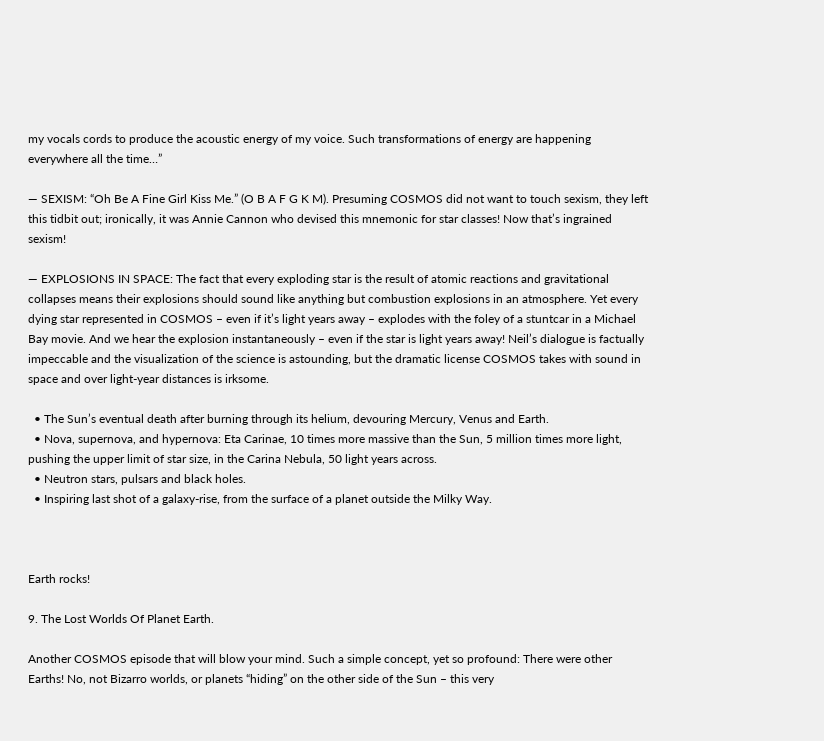my vocals cords to produce the acoustic energy of my voice. Such transformations of energy are happening everywhere all the time…”

— SEXISM: “Oh Be A Fine Girl Kiss Me.” (O B A F G K M). Presuming COSMOS did not want to touch sexism, they left this tidbit out; ironically, it was Annie Cannon who devised this mnemonic for star classes! Now that’s ingrained sexism!

— EXPLOSIONS IN SPACE: The fact that every exploding star is the result of atomic reactions and gravitational collapses means their explosions should sound like anything but combustion explosions in an atmosphere. Yet every dying star represented in COSMOS – even if it’s light years away – explodes with the foley of a stuntcar in a Michael Bay movie. And we hear the explosion instantaneously – even if the star is light years away! Neil’s dialogue is factually impeccable and the visualization of the science is astounding, but the dramatic license COSMOS takes with sound in space and over light-year distances is irksome.

  • The Sun’s eventual death after burning through its helium, devouring Mercury, Venus and Earth.
  • Nova, supernova, and hypernova: Eta Carinae, 10 times more massive than the Sun, 5 million times more light, pushing the upper limit of star size, in the Carina Nebula, 50 light years across.
  • Neutron stars, pulsars and black holes.
  • Inspiring last shot of a galaxy-rise, from the surface of a planet outside the Milky Way.



Earth rocks!

9. The Lost Worlds Of Planet Earth.

Another COSMOS episode that will blow your mind. Such a simple concept, yet so profound: There were other Earths! No, not Bizarro worlds, or planets “hiding” on the other side of the Sun – this very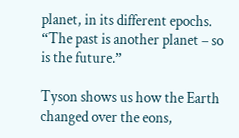planet, in its different epochs. “The past is another planet – so is the future.”

Tyson shows us how the Earth changed over the eons,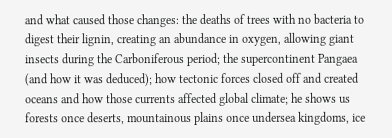and what caused those changes: the deaths of trees with no bacteria to digest their lignin, creating an abundance in oxygen, allowing giant insects during the Carboniferous period; the supercontinent Pangaea (and how it was deduced); how tectonic forces closed off and created oceans and how those currents affected global climate; he shows us forests once deserts, mountainous plains once undersea kingdoms, ice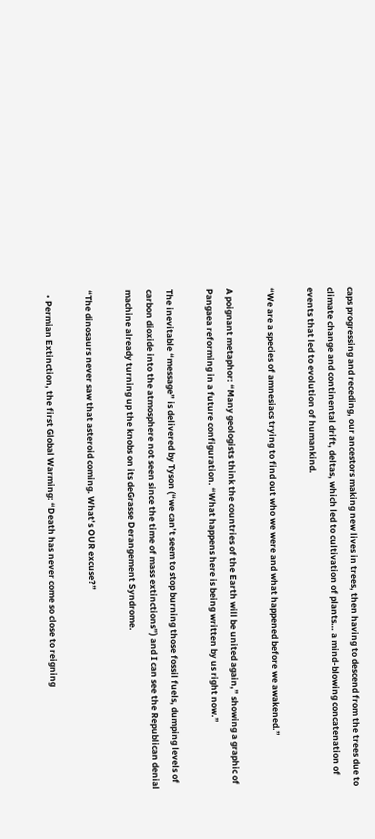caps progressing and receding, our ancestors making new lives in trees, then having to descend from the trees due to climate change and continental drift, deltas, which led to cultivation of plants… a mind-blowing concatenation of events that led to evolution of humankind.

“We are a species of amnesiacs trying to find out who we were and what happened before we awakened.”

A poignant metaphor: “Many geologists think the countries of the Earth will be united again,” showing a graphic of Pangaea reforming in a future configuration. “What happens here is being written by us right now.”

The inevitable “message” is delivered by Tyson (“we can’t seem to stop burning those fossil fuels, dumping levels of carbon dioxide into the atmosphere not seen since the time of mass extinctions”) and I can see the Republican denial machine already turning up the knobs on its deGrasse Derangement Syndrome.

“The dinosaurs never saw that asteroid coming. What’s OUR excuse?”

  • Permian Extinction, the first Global Warming: “Death has never come so close to reigning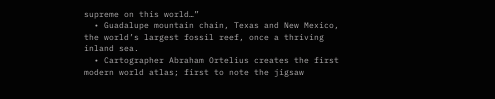supreme on this world…”
  • Guadalupe mountain chain, Texas and New Mexico, the world’s largest fossil reef, once a thriving inland sea.
  • Cartographer Abraham Ortelius creates the first modern world atlas; first to note the jigsaw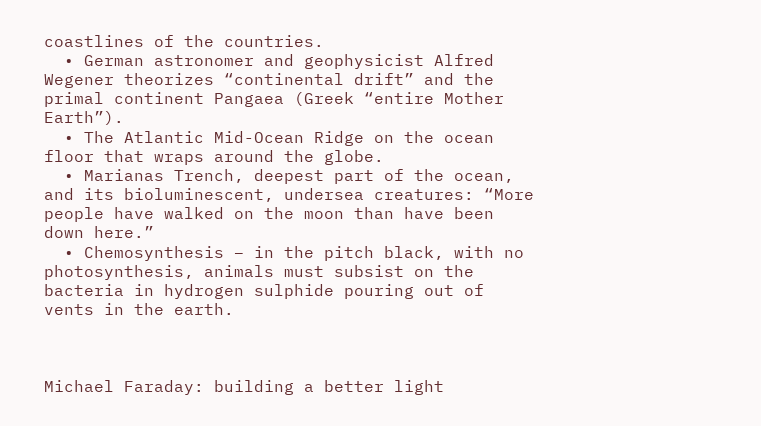coastlines of the countries.
  • German astronomer and geophysicist Alfred Wegener theorizes “continental drift” and the primal continent Pangaea (Greek “entire Mother Earth”).
  • The Atlantic Mid-Ocean Ridge on the ocean floor that wraps around the globe.
  • Marianas Trench, deepest part of the ocean, and its bioluminescent, undersea creatures: “More people have walked on the moon than have been down here.”
  • Chemosynthesis – in the pitch black, with no photosynthesis, animals must subsist on the bacteria in hydrogen sulphide pouring out of vents in the earth.



Michael Faraday: building a better light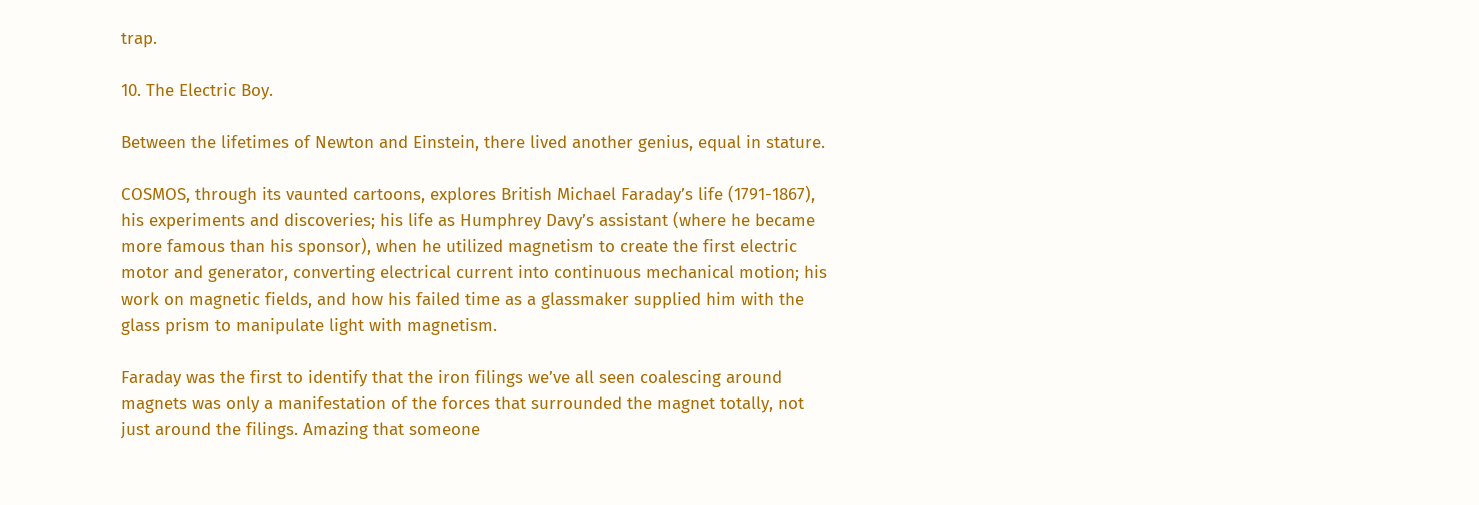trap.

10. The Electric Boy.

Between the lifetimes of Newton and Einstein, there lived another genius, equal in stature.

COSMOS, through its vaunted cartoons, explores British Michael Faraday’s life (1791-1867), his experiments and discoveries; his life as Humphrey Davy’s assistant (where he became more famous than his sponsor), when he utilized magnetism to create the first electric motor and generator, converting electrical current into continuous mechanical motion; his work on magnetic fields, and how his failed time as a glassmaker supplied him with the glass prism to manipulate light with magnetism.

Faraday was the first to identify that the iron filings we’ve all seen coalescing around magnets was only a manifestation of the forces that surrounded the magnet totally, not just around the filings. Amazing that someone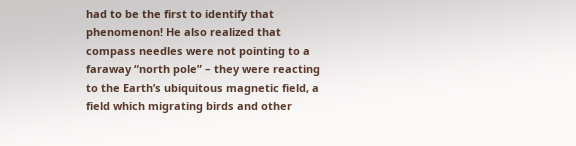had to be the first to identify that phenomenon! He also realized that compass needles were not pointing to a faraway “north pole” – they were reacting to the Earth’s ubiquitous magnetic field, a field which migrating birds and other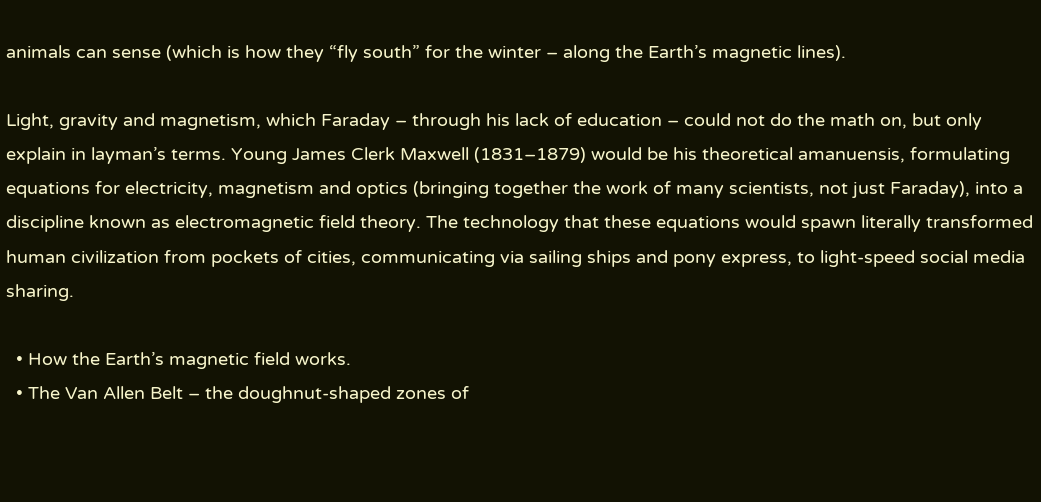animals can sense (which is how they “fly south” for the winter – along the Earth’s magnetic lines).

Light, gravity and magnetism, which Faraday – through his lack of education – could not do the math on, but only explain in layman’s terms. Young James Clerk Maxwell (1831–1879) would be his theoretical amanuensis, formulating equations for electricity, magnetism and optics (bringing together the work of many scientists, not just Faraday), into a discipline known as electromagnetic field theory. The technology that these equations would spawn literally transformed human civilization from pockets of cities, communicating via sailing ships and pony express, to light-speed social media sharing.

  • How the Earth’s magnetic field works.
  • The Van Allen Belt – the doughnut-shaped zones of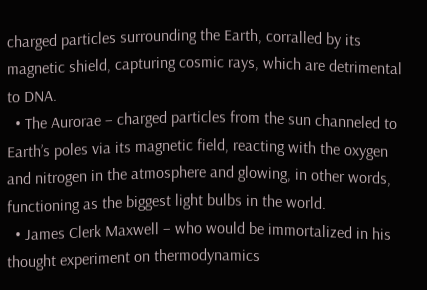charged particles surrounding the Earth, corralled by its magnetic shield, capturing cosmic rays, which are detrimental to DNA.
  • The Aurorae – charged particles from the sun channeled to Earth’s poles via its magnetic field, reacting with the oxygen and nitrogen in the atmosphere and glowing, in other words, functioning as the biggest light bulbs in the world.
  • James Clerk Maxwell – who would be immortalized in his thought experiment on thermodynamics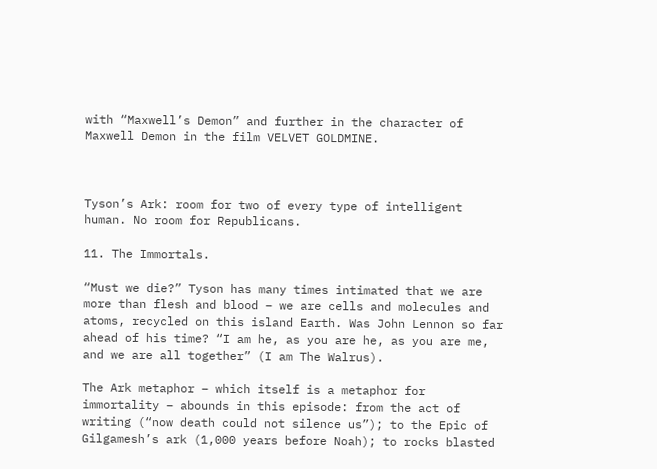with “Maxwell’s Demon” and further in the character of Maxwell Demon in the film VELVET GOLDMINE.



Tyson’s Ark: room for two of every type of intelligent human. No room for Republicans.

11. The Immortals.

“Must we die?” Tyson has many times intimated that we are more than flesh and blood – we are cells and molecules and atoms, recycled on this island Earth. Was John Lennon so far ahead of his time? “I am he, as you are he, as you are me, and we are all together” (I am The Walrus).

The Ark metaphor – which itself is a metaphor for immortality – abounds in this episode: from the act of writing (“now death could not silence us”); to the Epic of Gilgamesh’s ark (1,000 years before Noah); to rocks blasted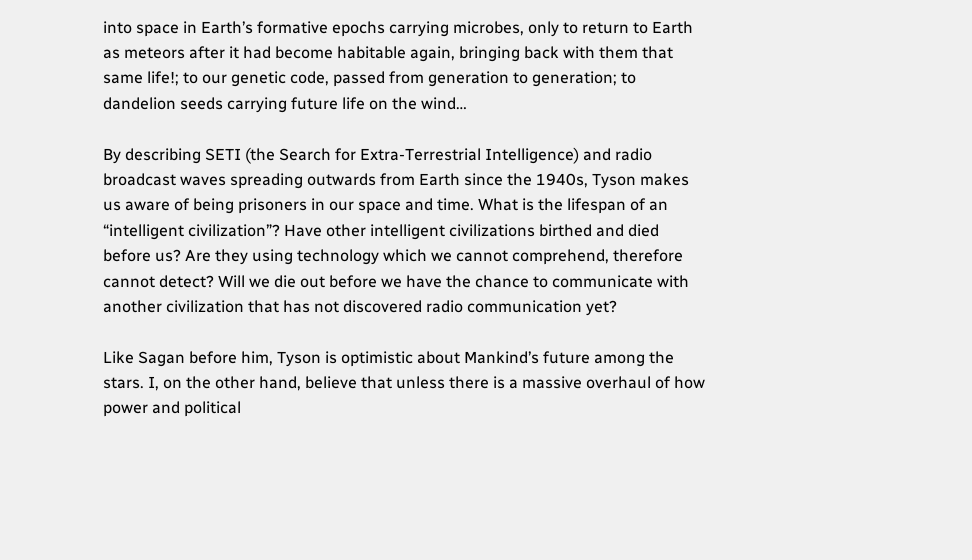into space in Earth’s formative epochs carrying microbes, only to return to Earth as meteors after it had become habitable again, bringing back with them that same life!; to our genetic code, passed from generation to generation; to dandelion seeds carrying future life on the wind…

By describing SETI (the Search for Extra-Terrestrial Intelligence) and radio broadcast waves spreading outwards from Earth since the 1940s, Tyson makes us aware of being prisoners in our space and time. What is the lifespan of an “intelligent civilization”? Have other intelligent civilizations birthed and died before us? Are they using technology which we cannot comprehend, therefore cannot detect? Will we die out before we have the chance to communicate with another civilization that has not discovered radio communication yet?

Like Sagan before him, Tyson is optimistic about Mankind’s future among the stars. I, on the other hand, believe that unless there is a massive overhaul of how power and political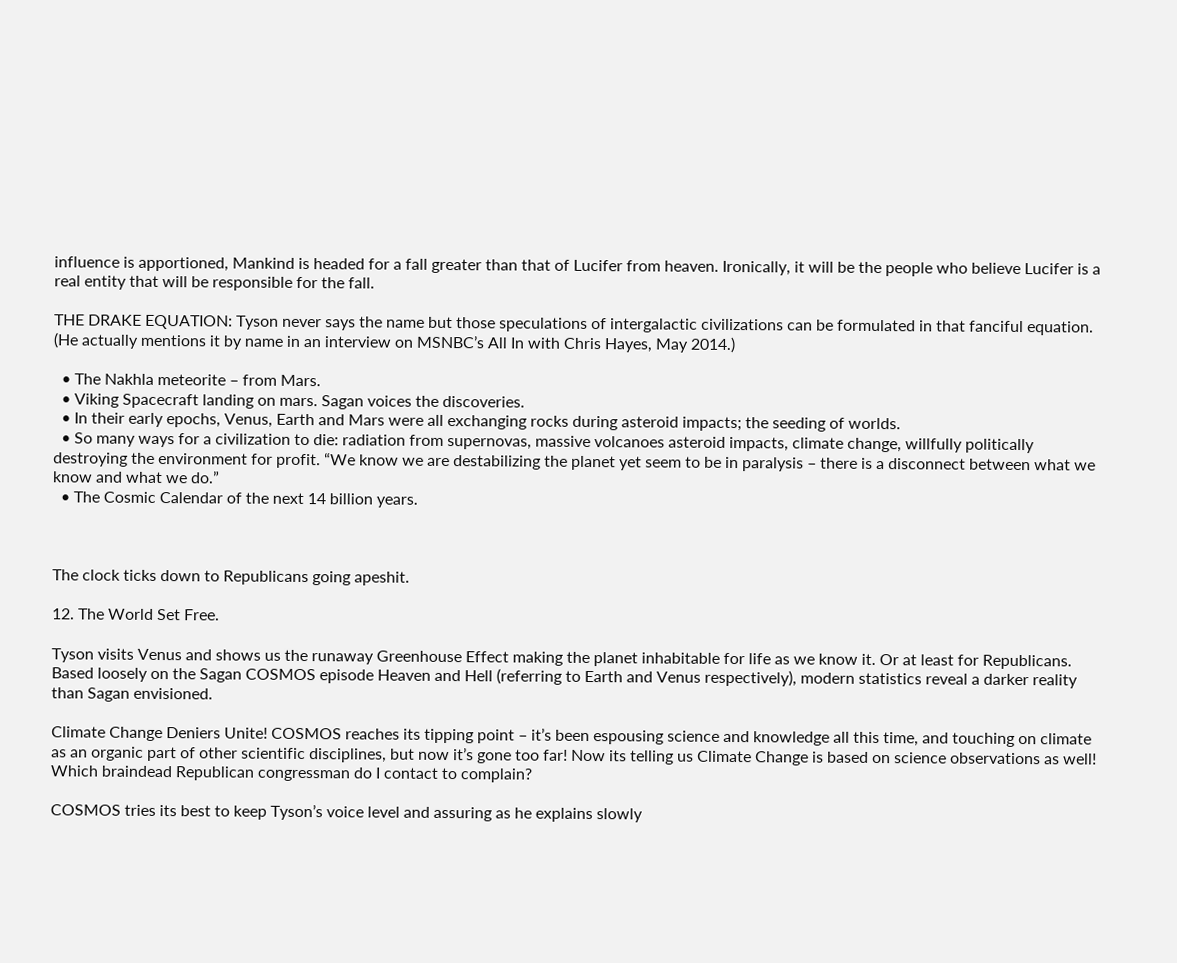influence is apportioned, Mankind is headed for a fall greater than that of Lucifer from heaven. Ironically, it will be the people who believe Lucifer is a real entity that will be responsible for the fall.

THE DRAKE EQUATION: Tyson never says the name but those speculations of intergalactic civilizations can be formulated in that fanciful equation. (He actually mentions it by name in an interview on MSNBC’s All In with Chris Hayes, May 2014.)

  • The Nakhla meteorite – from Mars.
  • Viking Spacecraft landing on mars. Sagan voices the discoveries.
  • In their early epochs, Venus, Earth and Mars were all exchanging rocks during asteroid impacts; the seeding of worlds.
  • So many ways for a civilization to die: radiation from supernovas, massive volcanoes asteroid impacts, climate change, willfully politically destroying the environment for profit. “We know we are destabilizing the planet yet seem to be in paralysis – there is a disconnect between what we know and what we do.”
  • The Cosmic Calendar of the next 14 billion years.



The clock ticks down to Republicans going apeshit.

12. The World Set Free.

Tyson visits Venus and shows us the runaway Greenhouse Effect making the planet inhabitable for life as we know it. Or at least for Republicans. Based loosely on the Sagan COSMOS episode Heaven and Hell (referring to Earth and Venus respectively), modern statistics reveal a darker reality than Sagan envisioned.

Climate Change Deniers Unite! COSMOS reaches its tipping point – it’s been espousing science and knowledge all this time, and touching on climate as an organic part of other scientific disciplines, but now it’s gone too far! Now its telling us Climate Change is based on science observations as well! Which braindead Republican congressman do I contact to complain?

COSMOS tries its best to keep Tyson’s voice level and assuring as he explains slowly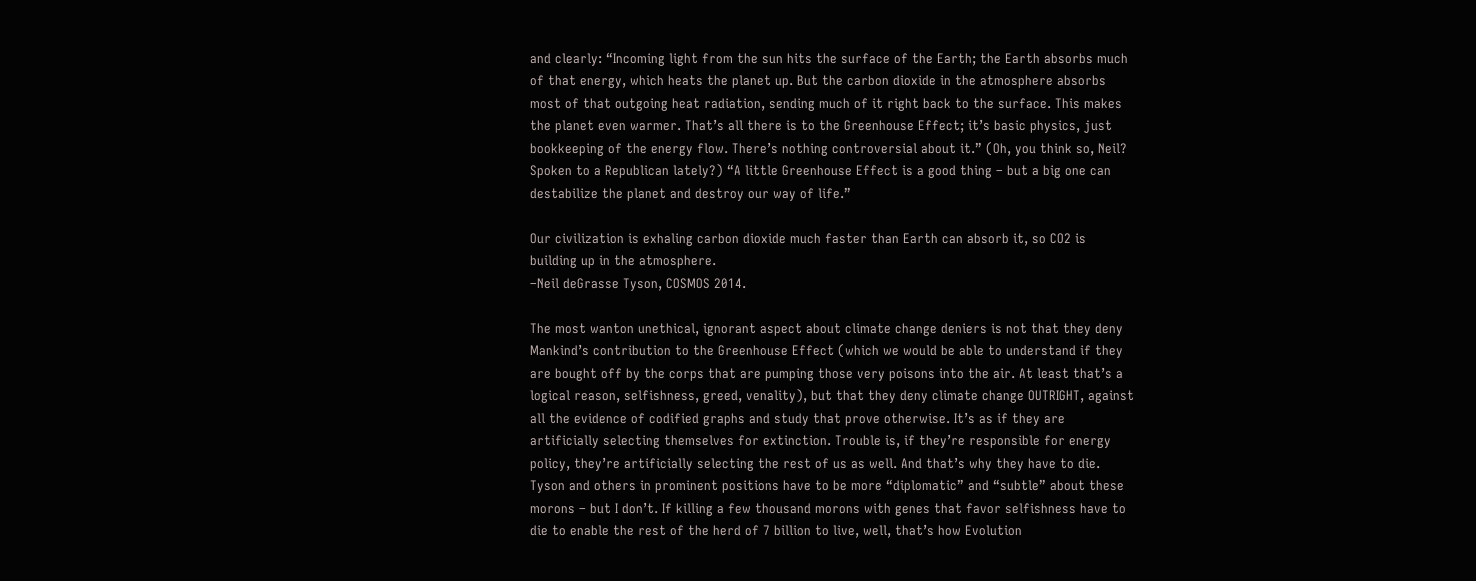and clearly: “Incoming light from the sun hits the surface of the Earth; the Earth absorbs much of that energy, which heats the planet up. But the carbon dioxide in the atmosphere absorbs most of that outgoing heat radiation, sending much of it right back to the surface. This makes the planet even warmer. That’s all there is to the Greenhouse Effect; it’s basic physics, just bookkeeping of the energy flow. There’s nothing controversial about it.” (Oh, you think so, Neil? Spoken to a Republican lately?) “A little Greenhouse Effect is a good thing – but a big one can destabilize the planet and destroy our way of life.”

Our civilization is exhaling carbon dioxide much faster than Earth can absorb it, so CO2 is building up in the atmosphere.
–Neil deGrasse Tyson, COSMOS 2014.

The most wanton unethical, ignorant aspect about climate change deniers is not that they deny Mankind’s contribution to the Greenhouse Effect (which we would be able to understand if they are bought off by the corps that are pumping those very poisons into the air. At least that’s a logical reason, selfishness, greed, venality), but that they deny climate change OUTRIGHT, against all the evidence of codified graphs and study that prove otherwise. It’s as if they are artificially selecting themselves for extinction. Trouble is, if they’re responsible for energy policy, they’re artificially selecting the rest of us as well. And that’s why they have to die. Tyson and others in prominent positions have to be more “diplomatic” and “subtle” about these morons – but I don’t. If killing a few thousand morons with genes that favor selfishness have to die to enable the rest of the herd of 7 billion to live, well, that’s how Evolution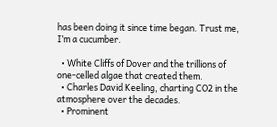has been doing it since time began. Trust me, I’m a cucumber.

  • White Cliffs of Dover and the trillions of one-celled algae that created them.
  • Charles David Keeling, charting CO2 in the atmosphere over the decades.
  • Prominent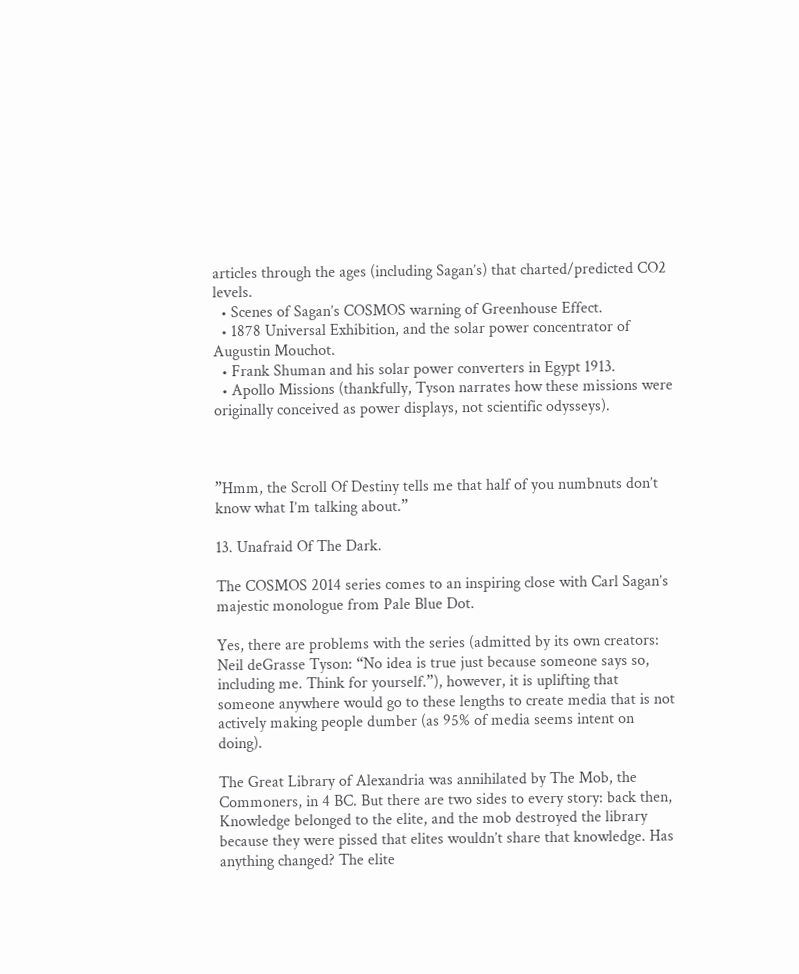articles through the ages (including Sagan’s) that charted/predicted CO2 levels.
  • Scenes of Sagan’s COSMOS warning of Greenhouse Effect.
  • 1878 Universal Exhibition, and the solar power concentrator of Augustin Mouchot.
  • Frank Shuman and his solar power converters in Egypt 1913.
  • Apollo Missions (thankfully, Tyson narrates how these missions were originally conceived as power displays, not scientific odysseys).



”Hmm, the Scroll Of Destiny tells me that half of you numbnuts don’t know what I’m talking about.”

13. Unafraid Of The Dark.

The COSMOS 2014 series comes to an inspiring close with Carl Sagan’s majestic monologue from Pale Blue Dot.

Yes, there are problems with the series (admitted by its own creators: Neil deGrasse Tyson: “No idea is true just because someone says so, including me. Think for yourself.”), however, it is uplifting that someone anywhere would go to these lengths to create media that is not actively making people dumber (as 95% of media seems intent on doing).

The Great Library of Alexandria was annihilated by The Mob, the Commoners, in 4 BC. But there are two sides to every story: back then, Knowledge belonged to the elite, and the mob destroyed the library because they were pissed that elites wouldn’t share that knowledge. Has anything changed? The elite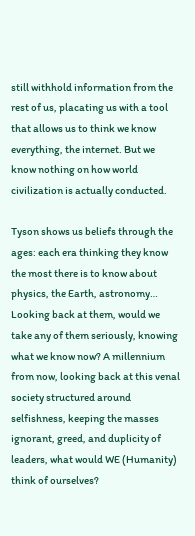still withhold information from the rest of us, placating us with a tool that allows us to think we know everything, the internet. But we know nothing on how world civilization is actually conducted.

Tyson shows us beliefs through the ages: each era thinking they know the most there is to know about physics, the Earth, astronomy… Looking back at them, would we take any of them seriously, knowing what we know now? A millennium from now, looking back at this venal society structured around selfishness, keeping the masses ignorant, greed, and duplicity of leaders, what would WE (Humanity) think of ourselves?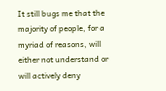It still bugs me that the majority of people, for a myriad of reasons, will either not understand or will actively deny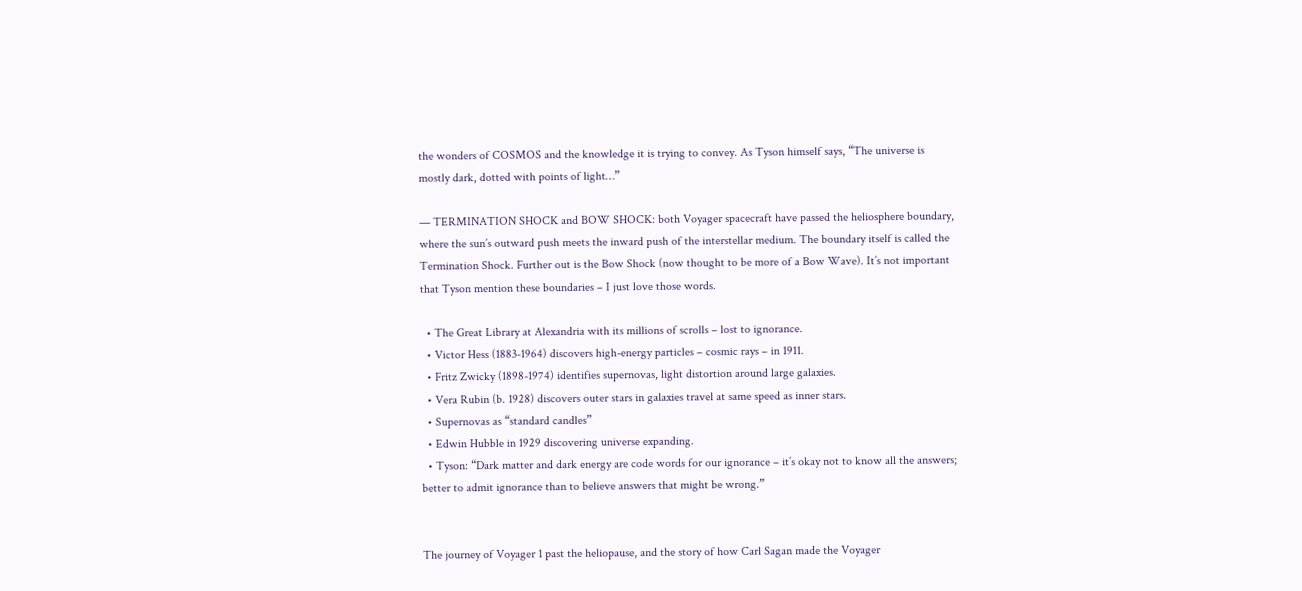the wonders of COSMOS and the knowledge it is trying to convey. As Tyson himself says, “The universe is mostly dark, dotted with points of light…”

— TERMINATION SHOCK and BOW SHOCK: both Voyager spacecraft have passed the heliosphere boundary, where the sun’s outward push meets the inward push of the interstellar medium. The boundary itself is called the Termination Shock. Further out is the Bow Shock (now thought to be more of a Bow Wave). It’s not important that Tyson mention these boundaries – I just love those words.

  • The Great Library at Alexandria with its millions of scrolls – lost to ignorance.
  • Victor Hess (1883-1964) discovers high-energy particles – cosmic rays – in 1911.
  • Fritz Zwicky (1898-1974) identifies supernovas, light distortion around large galaxies.
  • Vera Rubin (b. 1928) discovers outer stars in galaxies travel at same speed as inner stars.
  • Supernovas as “standard candles”
  • Edwin Hubble in 1929 discovering universe expanding.
  • Tyson: “Dark matter and dark energy are code words for our ignorance – it’s okay not to know all the answers; better to admit ignorance than to believe answers that might be wrong.”


The journey of Voyager 1 past the heliopause, and the story of how Carl Sagan made the Voyager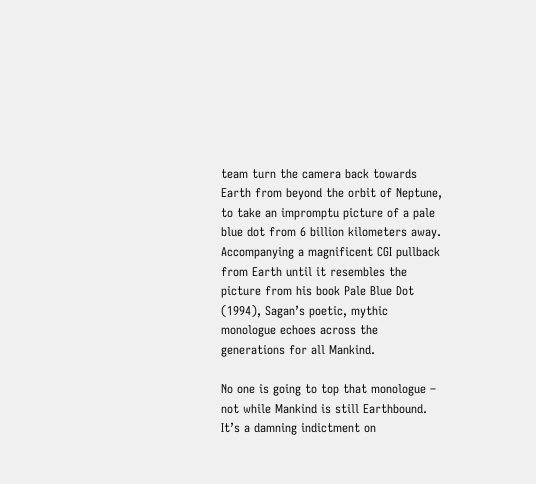team turn the camera back towards Earth from beyond the orbit of Neptune, to take an impromptu picture of a pale blue dot from 6 billion kilometers away. Accompanying a magnificent CGI pullback from Earth until it resembles the picture from his book Pale Blue Dot (1994), Sagan’s poetic, mythic monologue echoes across the generations for all Mankind.

No one is going to top that monologue – not while Mankind is still Earthbound. It’s a damning indictment on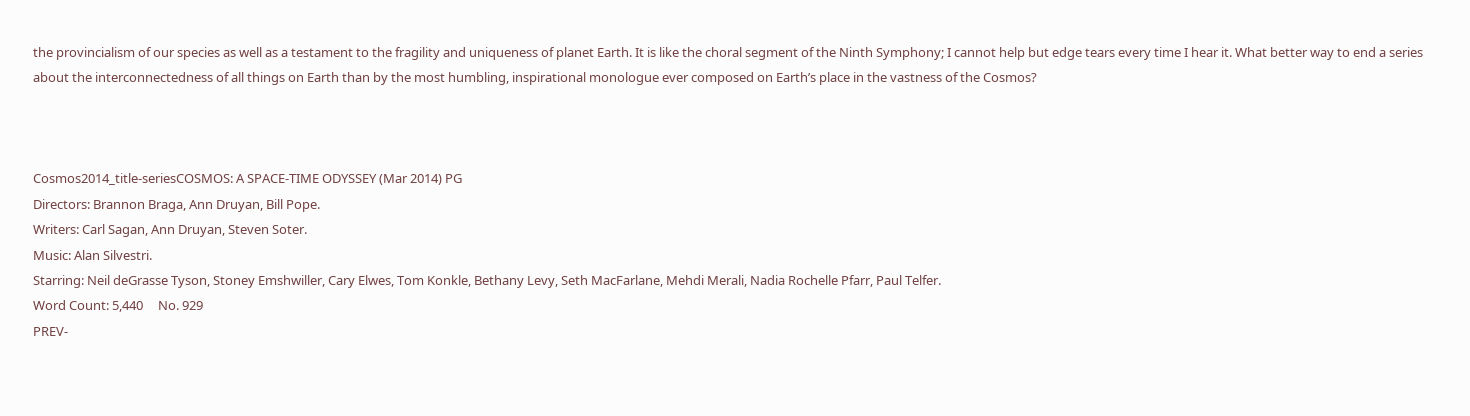the provincialism of our species as well as a testament to the fragility and uniqueness of planet Earth. It is like the choral segment of the Ninth Symphony; I cannot help but edge tears every time I hear it. What better way to end a series about the interconnectedness of all things on Earth than by the most humbling, inspirational monologue ever composed on Earth’s place in the vastness of the Cosmos?



Cosmos2014_title-seriesCOSMOS: A SPACE-TIME ODYSSEY (Mar 2014) PG
Directors: Brannon Braga, Ann Druyan, Bill Pope.
Writers: Carl Sagan, Ann Druyan, Steven Soter.
Music: Alan Silvestri.
Starring: Neil deGrasse Tyson, Stoney Emshwiller, Cary Elwes, Tom Konkle, Bethany Levy, Seth MacFarlane, Mehdi Merali, Nadia Rochelle Pfarr, Paul Telfer.
Word Count: 5,440     No. 929
PREV-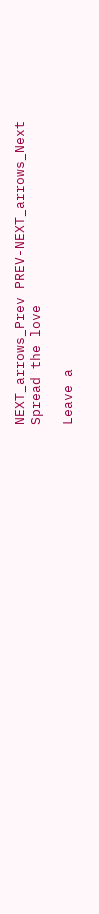NEXT_arrows_Prev PREV-NEXT_arrows_Next
Spread the love

Leave a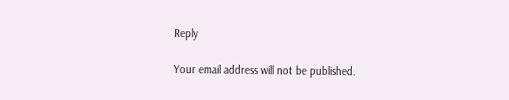Reply

Your email address will not be published.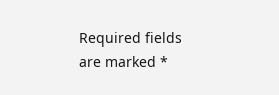Required fields are marked *